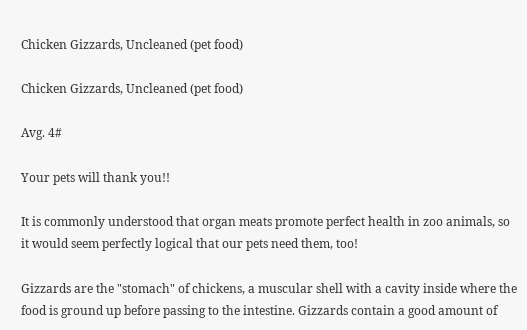Chicken Gizzards, Uncleaned (pet food)

Chicken Gizzards, Uncleaned (pet food)

Avg. 4#

Your pets will thank you!!

It is commonly understood that organ meats promote perfect health in zoo animals, so it would seem perfectly logical that our pets need them, too!

Gizzards are the "stomach" of chickens, a muscular shell with a cavity inside where the food is ground up before passing to the intestine. Gizzards contain a good amount of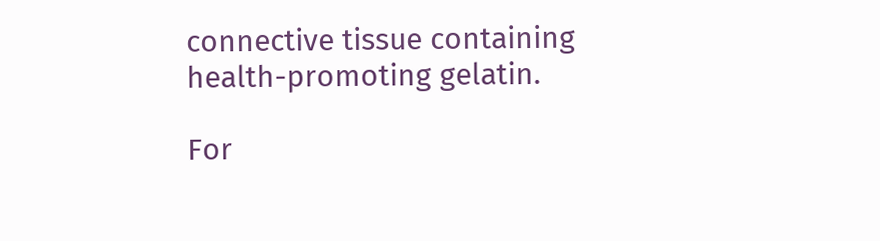connective tissue containing health-promoting gelatin.

For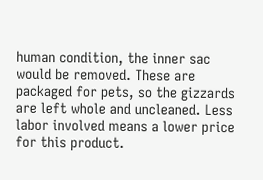human condition, the inner sac would be removed. These are packaged for pets, so the gizzards are left whole and uncleaned. Less labor involved means a lower price for this product.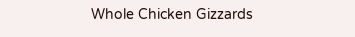Whole Chicken Gizzards